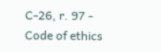C-26, r. 97 - Code of ethics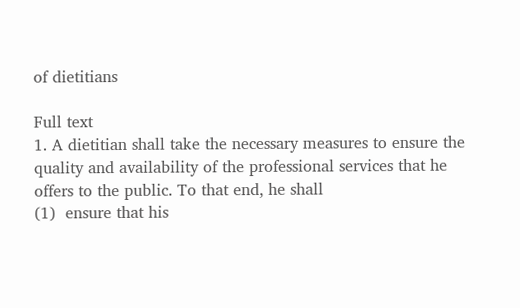of dietitians

Full text
1. A dietitian shall take the necessary measures to ensure the quality and availability of the professional services that he offers to the public. To that end, he shall
(1)  ensure that his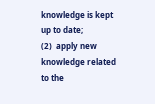knowledge is kept up to date;
(2)  apply new knowledge related to the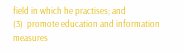field in which he practises; and
(3)  promote education and information measures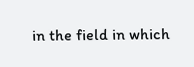in the field in which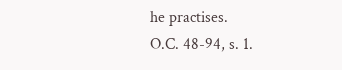he practises.
O.C. 48-94, s. 1.